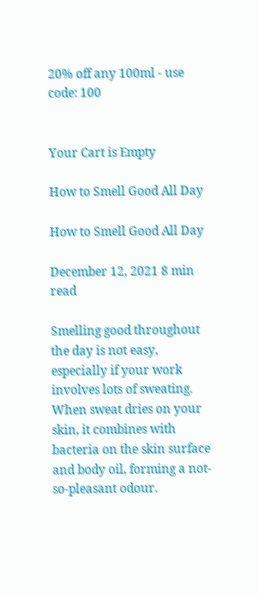20% off any 100ml - use code: 100


Your Cart is Empty

How to Smell Good All Day

How to Smell Good All Day

December 12, 2021 8 min read

Smelling good throughout the day is not easy, especially if your work involves lots of sweating. When sweat dries on your skin, it combines with bacteria on the skin surface and body oil, forming a not-so-pleasant odour.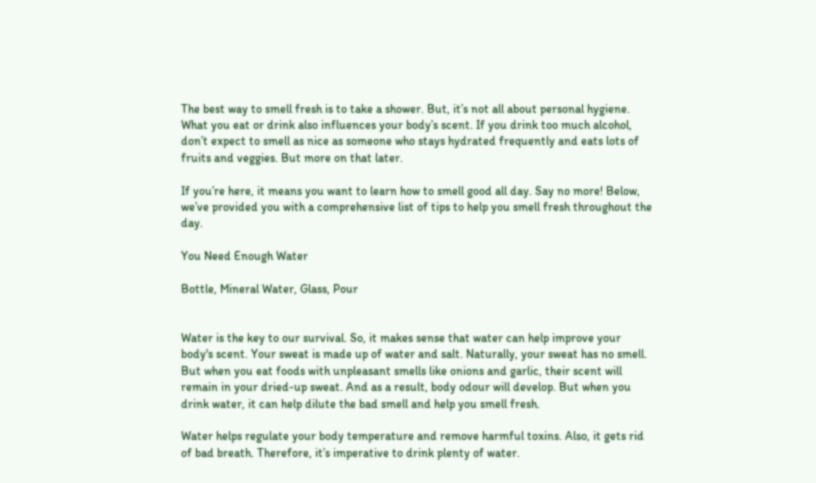The best way to smell fresh is to take a shower. But, it’s not all about personal hygiene. What you eat or drink also influences your body’s scent. If you drink too much alcohol, don’t expect to smell as nice as someone who stays hydrated frequently and eats lots of fruits and veggies. But more on that later.

If you’re here, it means you want to learn how to smell good all day. Say no more! Below, we’ve provided you with a comprehensive list of tips to help you smell fresh throughout the day.

You Need Enough Water

Bottle, Mineral Water, Glass, Pour


Water is the key to our survival. So, it makes sense that water can help improve your body's scent. Your sweat is made up of water and salt. Naturally, your sweat has no smell. But when you eat foods with unpleasant smells like onions and garlic, their scent will remain in your dried-up sweat. And as a result, body odour will develop. But when you drink water, it can help dilute the bad smell and help you smell fresh.

Water helps regulate your body temperature and remove harmful toxins. Also, it gets rid of bad breath. Therefore, it’s imperative to drink plenty of water.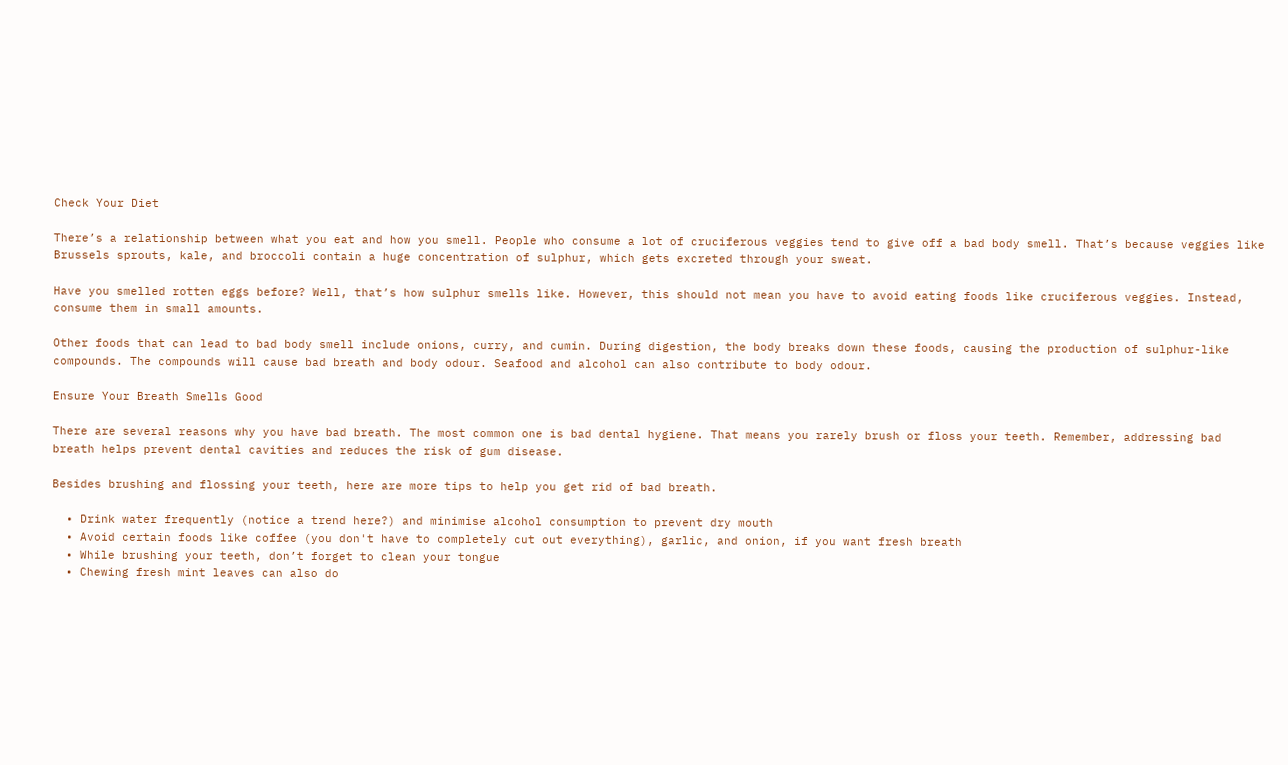Check Your Diet

There’s a relationship between what you eat and how you smell. People who consume a lot of cruciferous veggies tend to give off a bad body smell. That’s because veggies like Brussels sprouts, kale, and broccoli contain a huge concentration of sulphur, which gets excreted through your sweat.

Have you smelled rotten eggs before? Well, that’s how sulphur smells like. However, this should not mean you have to avoid eating foods like cruciferous veggies. Instead, consume them in small amounts.

Other foods that can lead to bad body smell include onions, curry, and cumin. During digestion, the body breaks down these foods, causing the production of sulphur-like compounds. The compounds will cause bad breath and body odour. Seafood and alcohol can also contribute to body odour.

Ensure Your Breath Smells Good

There are several reasons why you have bad breath. The most common one is bad dental hygiene. That means you rarely brush or floss your teeth. Remember, addressing bad breath helps prevent dental cavities and reduces the risk of gum disease.

Besides brushing and flossing your teeth, here are more tips to help you get rid of bad breath.

  • Drink water frequently (notice a trend here?) and minimise alcohol consumption to prevent dry mouth
  • Avoid certain foods like coffee (you don't have to completely cut out everything), garlic, and onion, if you want fresh breath
  • While brushing your teeth, don’t forget to clean your tongue
  • Chewing fresh mint leaves can also do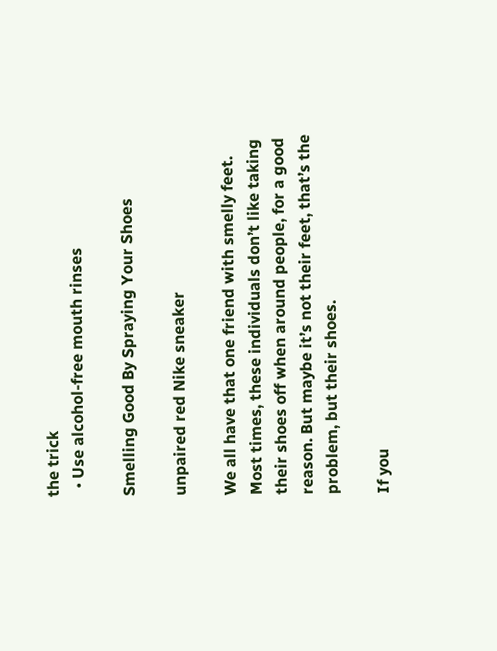the trick
  • Use alcohol-free mouth rinses

Smelling Good By Spraying Your Shoes

unpaired red Nike sneaker

We all have that one friend with smelly feet. Most times, these individuals don’t like taking their shoes off when around people, for a good reason. But maybe it’s not their feet, that’s the problem, but their shoes.

If you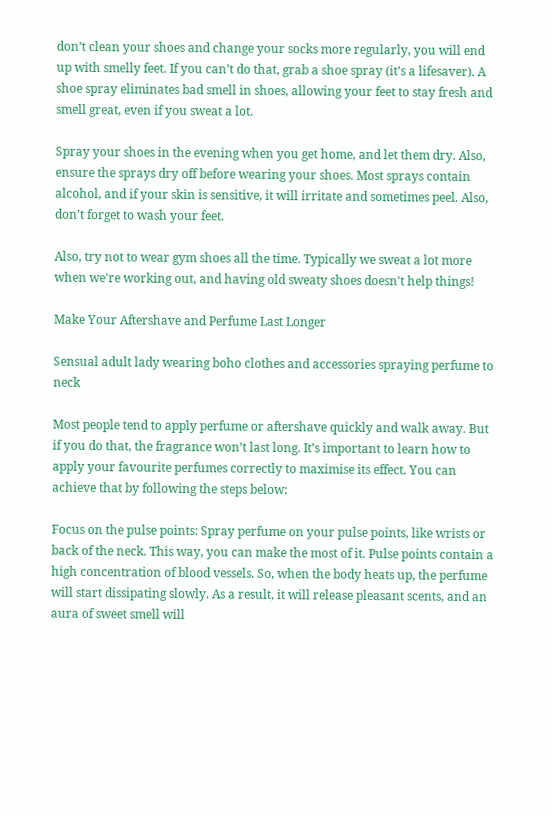don’t clean your shoes and change your socks more regularly, you will end up with smelly feet. If you can’t do that, grab a shoe spray (it’s a lifesaver). A shoe spray eliminates bad smell in shoes, allowing your feet to stay fresh and smell great, even if you sweat a lot.

Spray your shoes in the evening when you get home, and let them dry. Also, ensure the sprays dry off before wearing your shoes. Most sprays contain alcohol, and if your skin is sensitive, it will irritate and sometimes peel. Also, don’t forget to wash your feet.

Also, try not to wear gym shoes all the time. Typically we sweat a lot more when we're working out, and having old sweaty shoes doesn't help things!

Make Your Aftershave and Perfume Last Longer

Sensual adult lady wearing boho clothes and accessories spraying perfume to neck

Most people tend to apply perfume or aftershave quickly and walk away. But if you do that, the fragrance won’t last long. It’s important to learn how to apply your favourite perfumes correctly to maximise its effect. You can achieve that by following the steps below:

Focus on the pulse points: Spray perfume on your pulse points, like wrists or back of the neck. This way, you can make the most of it. Pulse points contain a high concentration of blood vessels. So, when the body heats up, the perfume will start dissipating slowly. As a result, it will release pleasant scents, and an aura of sweet smell will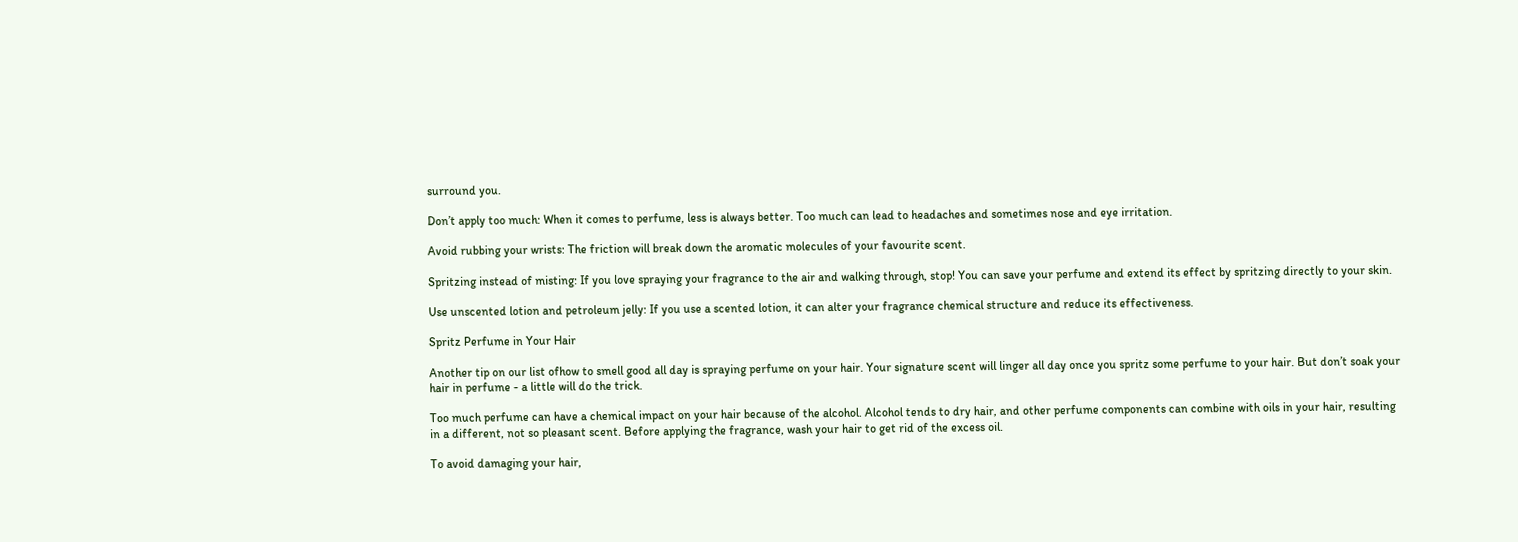surround you.

Don’t apply too much: When it comes to perfume, less is always better. Too much can lead to headaches and sometimes nose and eye irritation.

Avoid rubbing your wrists: The friction will break down the aromatic molecules of your favourite scent.

Spritzing instead of misting: If you love spraying your fragrance to the air and walking through, stop! You can save your perfume and extend its effect by spritzing directly to your skin.

Use unscented lotion and petroleum jelly: If you use a scented lotion, it can alter your fragrance chemical structure and reduce its effectiveness.

Spritz Perfume in Your Hair

Another tip on our list ofhow to smell good all day is spraying perfume on your hair. Your signature scent will linger all day once you spritz some perfume to your hair. But don’t soak your hair in perfume - a little will do the trick.

Too much perfume can have a chemical impact on your hair because of the alcohol. Alcohol tends to dry hair, and other perfume components can combine with oils in your hair, resulting in a different, not so pleasant scent. Before applying the fragrance, wash your hair to get rid of the excess oil.

To avoid damaging your hair,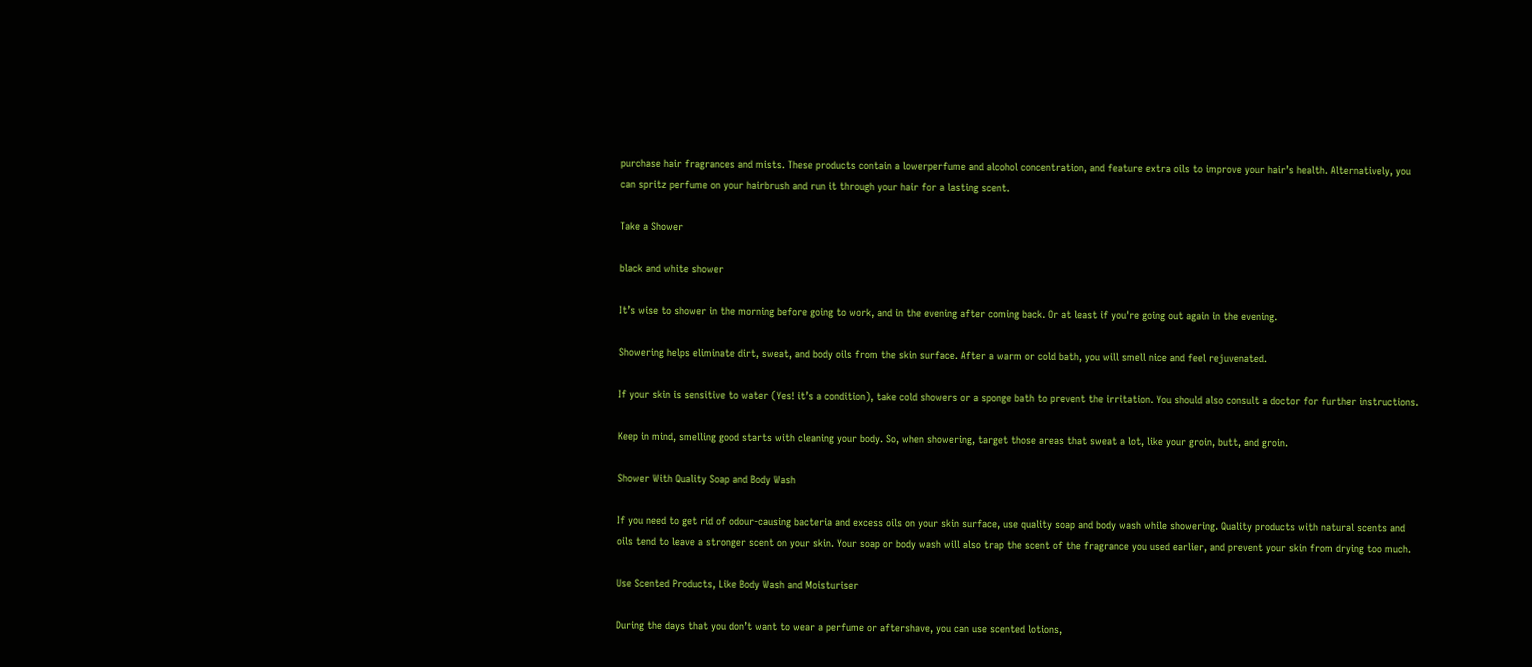purchase hair fragrances and mists. These products contain a lowerperfume and alcohol concentration, and feature extra oils to improve your hair’s health. Alternatively, you can spritz perfume on your hairbrush and run it through your hair for a lasting scent.

Take a Shower

black and white shower

It’s wise to shower in the morning before going to work, and in the evening after coming back. Or at least if you're going out again in the evening.

Showering helps eliminate dirt, sweat, and body oils from the skin surface. After a warm or cold bath, you will smell nice and feel rejuvenated.

If your skin is sensitive to water (Yes! it’s a condition), take cold showers or a sponge bath to prevent the irritation. You should also consult a doctor for further instructions.

Keep in mind, smelling good starts with cleaning your body. So, when showering, target those areas that sweat a lot, like your groin, butt, and groin.

Shower With Quality Soap and Body Wash

If you need to get rid of odour-causing bacteria and excess oils on your skin surface, use quality soap and body wash while showering. Quality products with natural scents and oils tend to leave a stronger scent on your skin. Your soap or body wash will also trap the scent of the fragrance you used earlier, and prevent your skin from drying too much.

Use Scented Products, Like Body Wash and Moisturiser

During the days that you don’t want to wear a perfume or aftershave, you can use scented lotions,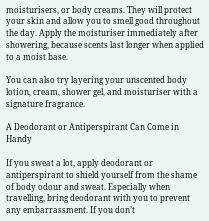moisturisers, or body creams. They will protect your skin and allow you to smell good throughout the day. Apply the moisturiser immediately after showering, because scents last longer when applied to a moist base.

You can also try layering your unscented body lotion, cream, shower gel, and moisturiser with a signature fragrance.

A Deodorant or Antiperspirant Can Come in Handy

If you sweat a lot, apply deodorant or antiperspirant to shield yourself from the shame of body odour and sweat. Especially when travelling, bring deodorant with you to prevent any embarrassment. If you don’t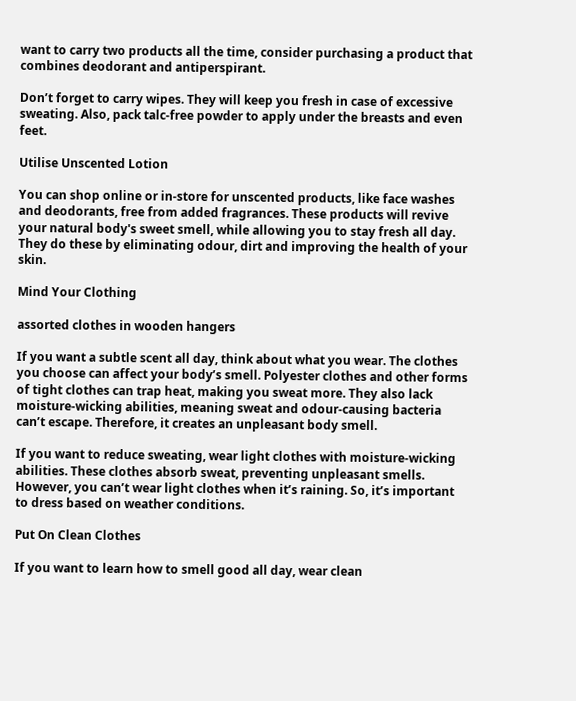want to carry two products all the time, consider purchasing a product that combines deodorant and antiperspirant.

Don’t forget to carry wipes. They will keep you fresh in case of excessive sweating. Also, pack talc-free powder to apply under the breasts and even feet.

Utilise Unscented Lotion

You can shop online or in-store for unscented products, like face washes and deodorants, free from added fragrances. These products will revive your natural body's sweet smell, while allowing you to stay fresh all day. They do these by eliminating odour, dirt and improving the health of your skin.

Mind Your Clothing

assorted clothes in wooden hangers

If you want a subtle scent all day, think about what you wear. The clothes you choose can affect your body’s smell. Polyester clothes and other forms of tight clothes can trap heat, making you sweat more. They also lack moisture-wicking abilities, meaning sweat and odour-causing bacteria can’t escape. Therefore, it creates an unpleasant body smell.

If you want to reduce sweating, wear light clothes with moisture-wicking abilities. These clothes absorb sweat, preventing unpleasant smells. However, you can’t wear light clothes when it’s raining. So, it’s important to dress based on weather conditions.

Put On Clean Clothes

If you want to learn how to smell good all day, wear clean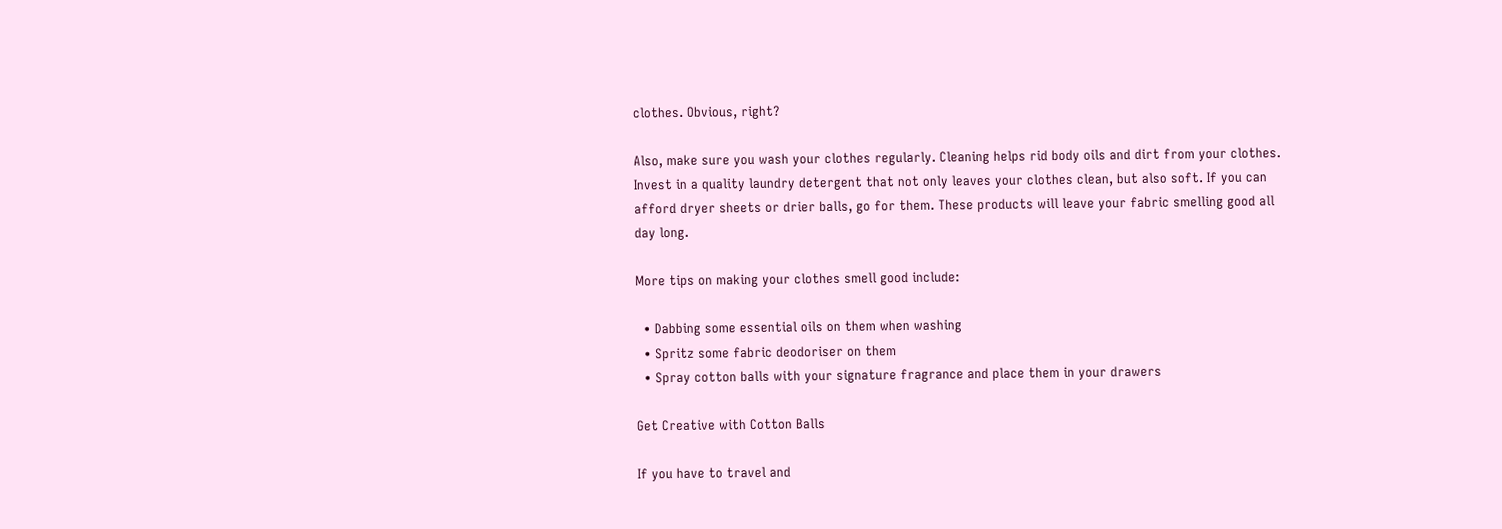clothes. Obvious, right?

Also, make sure you wash your clothes regularly. Cleaning helps rid body oils and dirt from your clothes. Invest in a quality laundry detergent that not only leaves your clothes clean, but also soft. If you can afford dryer sheets or drier balls, go for them. These products will leave your fabric smelling good all day long.

More tips on making your clothes smell good include:

  • Dabbing some essential oils on them when washing
  • Spritz some fabric deodoriser on them
  • Spray cotton balls with your signature fragrance and place them in your drawers

Get Creative with Cotton Balls

If you have to travel and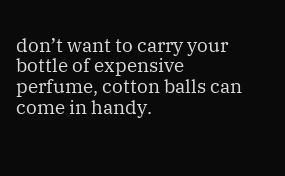don’t want to carry your bottle of expensive perfume, cotton balls can come in handy.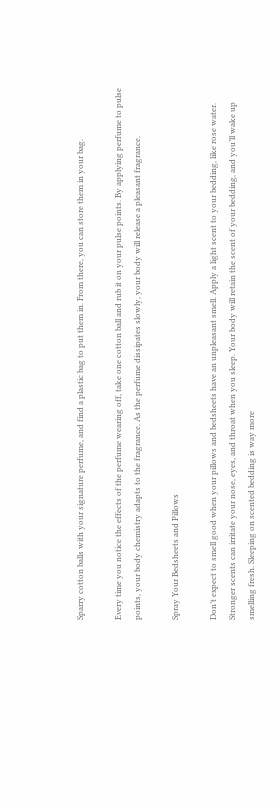Sparry cotton balls with your signature perfume, and find a plastic bag to put them in. From there, you can store them in your bag.

Every time you notice the effects of the perfume wearing off, take one cotton ball and rub it on your pulse points. By applying perfume to pulse points, your body chemistry adapts to the fragrance. As the perfume dissipates slowly, your body will release a pleasant fragrance.

Spray Your Bedsheets and Pillows

Don’t expect to smell good when your pillows and bedsheets have an unpleasant smell. Apply a light scent to your bedding, like rose water. Stronger scents can irritate your nose, eyes, and throat when you sleep. Your body will retain the scent of your bedding, and you’ll wake up smelling fresh. Sleeping on scented bedding is way more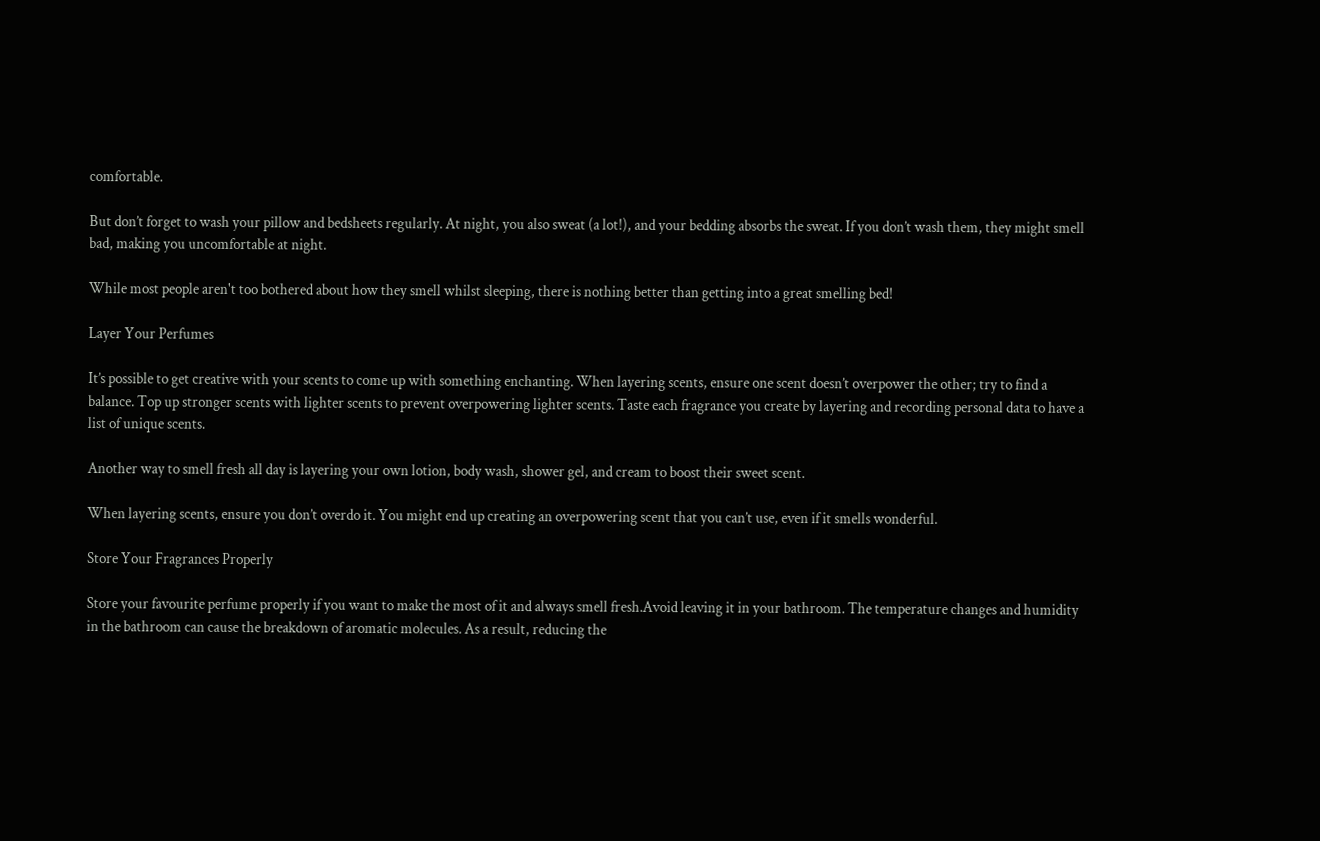comfortable.

But don’t forget to wash your pillow and bedsheets regularly. At night, you also sweat (a lot!), and your bedding absorbs the sweat. If you don’t wash them, they might smell bad, making you uncomfortable at night.

While most people aren't too bothered about how they smell whilst sleeping, there is nothing better than getting into a great smelling bed!

Layer Your Perfumes

It’s possible to get creative with your scents to come up with something enchanting. When layering scents, ensure one scent doesn’t overpower the other; try to find a balance. Top up stronger scents with lighter scents to prevent overpowering lighter scents. Taste each fragrance you create by layering and recording personal data to have a list of unique scents.

Another way to smell fresh all day is layering your own lotion, body wash, shower gel, and cream to boost their sweet scent.

When layering scents, ensure you don’t overdo it. You might end up creating an overpowering scent that you can’t use, even if it smells wonderful.

Store Your Fragrances Properly

Store your favourite perfume properly if you want to make the most of it and always smell fresh.Avoid leaving it in your bathroom. The temperature changes and humidity in the bathroom can cause the breakdown of aromatic molecules. As a result, reducing the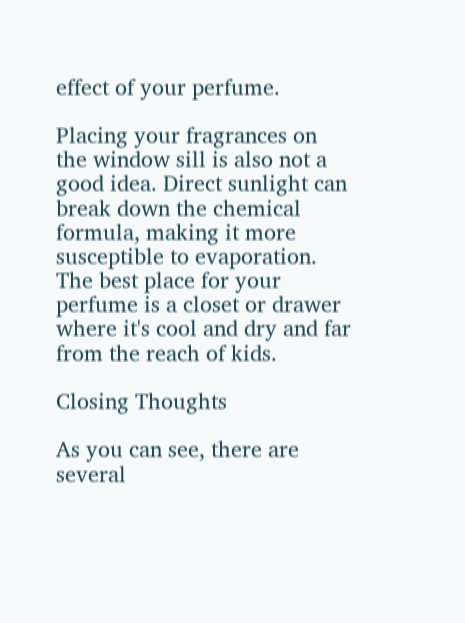effect of your perfume.

Placing your fragrances on the window sill is also not a good idea. Direct sunlight can break down the chemical formula, making it more susceptible to evaporation. The best place for your perfume is a closet or drawer where it's cool and dry and far from the reach of kids.

Closing Thoughts

As you can see, there are several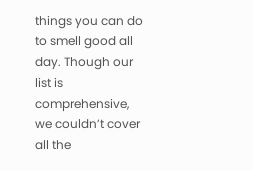things you can do to smell good all day. Though our list is comprehensive, we couldn’t cover all the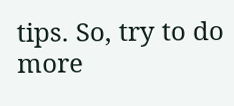tips. So, try to do more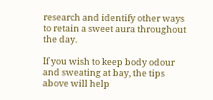research and identify other ways to retain a sweet aura throughout the day.

If you wish to keep body odour and sweating at bay, the tips above will help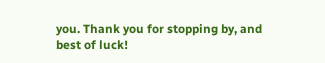you. Thank you for stopping by, and best of luck!